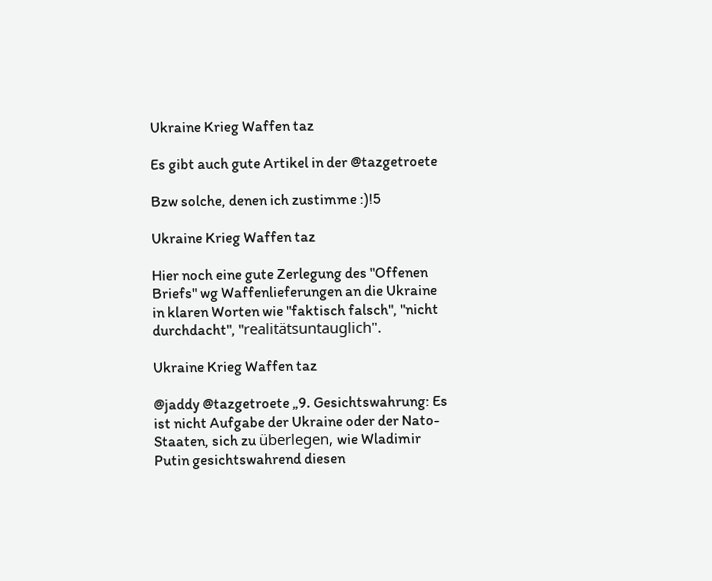Ukraine Krieg Waffen taz

Es gibt auch gute Artikel in der @tazgetroete

Bzw solche, denen ich zustimme :)!5

Ukraine Krieg Waffen taz

Hier noch eine gute Zerlegung des "Offenen Briefs" wg Waffenlieferungen an die Ukraine in klaren Worten wie "faktisch falsch", "nicht durchdacht", "realitätsuntauglich".

Ukraine Krieg Waffen taz

@jaddy @tazgetroete „9. Gesichtswahrung: Es ist nicht Aufgabe der Ukraine oder der Nato-Staaten, sich zu überlegen, wie Wladimir Putin gesichtswahrend diesen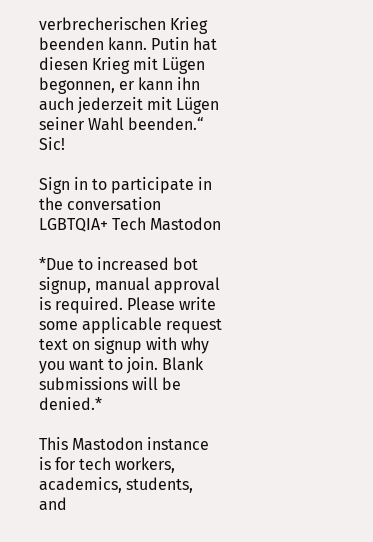verbrecherischen Krieg beenden kann. Putin hat diesen Krieg mit Lügen begonnen, er kann ihn auch jederzeit mit Lügen seiner Wahl beenden.“ Sic!

Sign in to participate in the conversation
LGBTQIA+ Tech Mastodon

*Due to increased bot signup, manual approval is required. Please write some applicable request text on signup with why you want to join. Blank submissions will be denied.*

This Mastodon instance is for tech workers, academics, students, and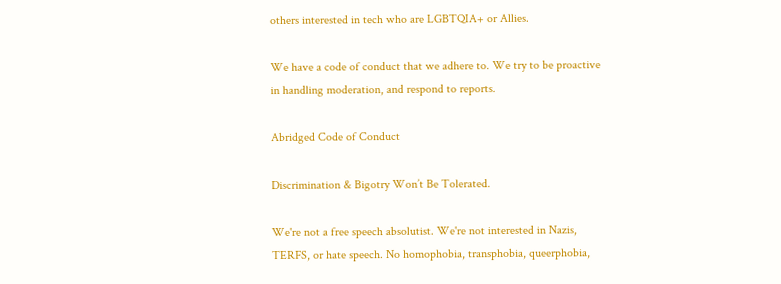others interested in tech who are LGBTQIA+ or Allies.

We have a code of conduct that we adhere to. We try to be proactive in handling moderation, and respond to reports.

Abridged Code of Conduct

Discrimination & Bigotry Won’t Be Tolerated.

We're not a free speech absolutist. We're not interested in Nazis, TERFS, or hate speech. No homophobia, transphobia, queerphobia,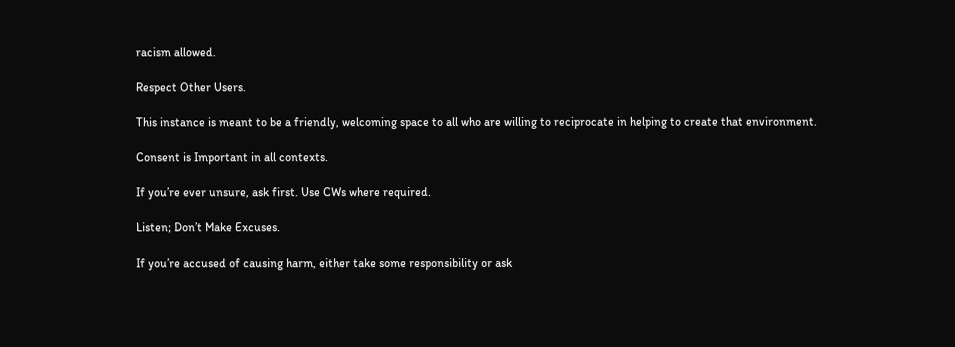racism allowed.

Respect Other Users.

This instance is meant to be a friendly, welcoming space to all who are willing to reciprocate in helping to create that environment.

Consent is Important in all contexts.

If you’re ever unsure, ask first. Use CWs where required.

Listen; Don’t Make Excuses.

If you’re accused of causing harm, either take some responsibility or ask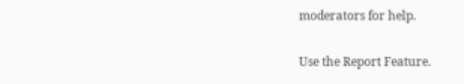moderators for help.

Use the Report Feature.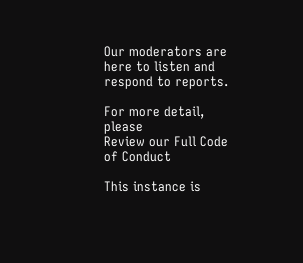Our moderators are here to listen and respond to reports.

For more detail, please
Review our Full Code of Conduct

This instance is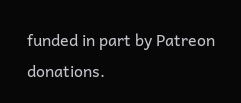funded in part by Patreon donations.